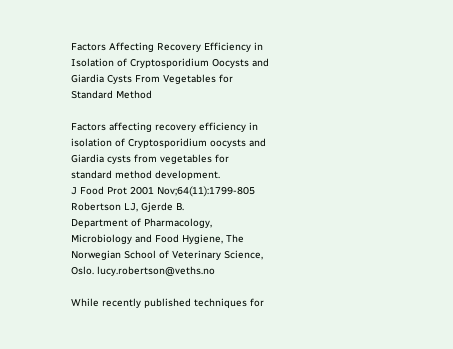Factors Affecting Recovery Efficiency in Isolation of Cryptosporidium Oocysts and Giardia Cysts From Vegetables for Standard Method

Factors affecting recovery efficiency in isolation of Cryptosporidium oocysts and Giardia cysts from vegetables for standard method development.
J Food Prot 2001 Nov;64(11):1799-805
Robertson LJ, Gjerde B.
Department of Pharmacology, Microbiology and Food Hygiene, The Norwegian School of Veterinary Science, Oslo. lucy.robertson@veths.no

While recently published techniques for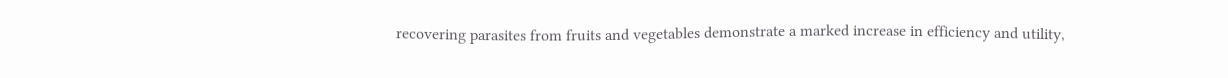recovering parasites from fruits and vegetables demonstrate a marked increase in efficiency and utility,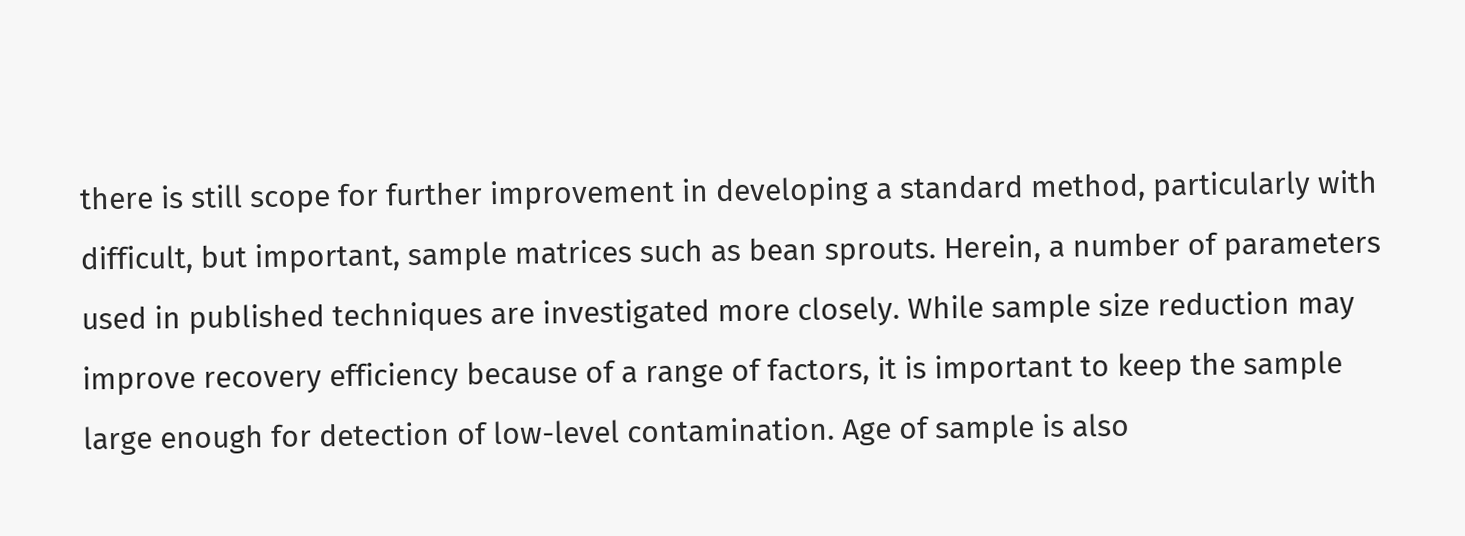there is still scope for further improvement in developing a standard method, particularly with difficult, but important, sample matrices such as bean sprouts. Herein, a number of parameters used in published techniques are investigated more closely. While sample size reduction may improve recovery efficiency because of a range of factors, it is important to keep the sample large enough for detection of low-level contamination. Age of sample is also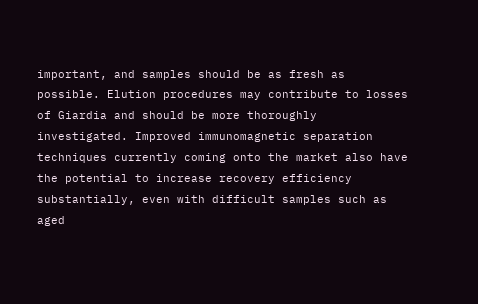important, and samples should be as fresh as possible. Elution procedures may contribute to losses of Giardia and should be more thoroughly investigated. Improved immunomagnetic separation techniques currently coming onto the market also have the potential to increase recovery efficiency substantially, even with difficult samples such as aged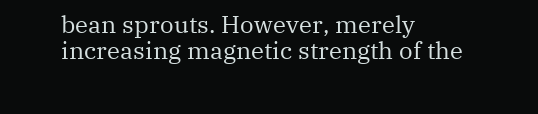bean sprouts. However, merely increasing magnetic strength of the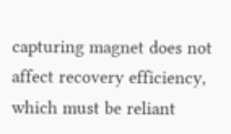capturing magnet does not affect recovery efficiency, which must be reliant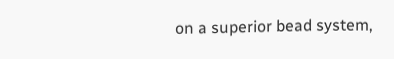on a superior bead system,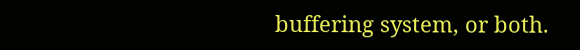buffering system, or both.